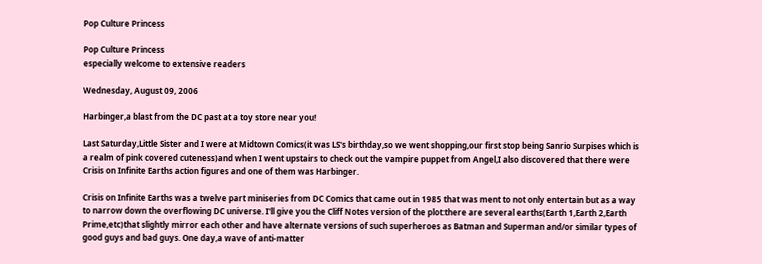Pop Culture Princess

Pop Culture Princess
especially welcome to extensive readers

Wednesday, August 09, 2006

Harbinger,a blast from the DC past at a toy store near you!

Last Saturday,Little Sister and I were at Midtown Comics(it was LS's birthday,so we went shopping,our first stop being Sanrio Surpises which is a realm of pink covered cuteness)and when I went upstairs to check out the vampire puppet from Angel,I also discovered that there were Crisis on Infinite Earths action figures and one of them was Harbinger.

Crisis on Infinite Earths was a twelve part miniseries from DC Comics that came out in 1985 that was ment to not only entertain but as a way to narrow down the overflowing DC universe. I'll give you the Cliff Notes version of the plot:there are several earths(Earth 1,Earth 2,Earth Prime,etc)that slightly mirror each other and have alternate versions of such superheroes as Batman and Superman and/or similar types of good guys and bad guys. One day,a wave of anti-matter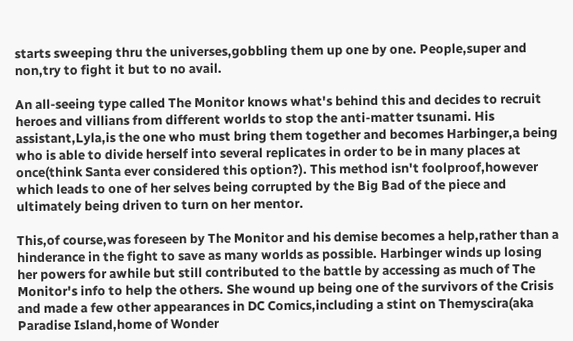starts sweeping thru the universes,gobbling them up one by one. People,super and non,try to fight it but to no avail.

An all-seeing type called The Monitor knows what's behind this and decides to recruit heroes and villians from different worlds to stop the anti-matter tsunami. His assistant,Lyla,is the one who must bring them together and becomes Harbinger,a being who is able to divide herself into several replicates in order to be in many places at once(think Santa ever considered this option?). This method isn't foolproof,however which leads to one of her selves being corrupted by the Big Bad of the piece and ultimately being driven to turn on her mentor.

This,of course,was foreseen by The Monitor and his demise becomes a help,rather than a hinderance in the fight to save as many worlds as possible. Harbinger winds up losing her powers for awhile but still contributed to the battle by accessing as much of The Monitor's info to help the others. She wound up being one of the survivors of the Crisis and made a few other appearances in DC Comics,including a stint on Themyscira(aka Paradise Island,home of Wonder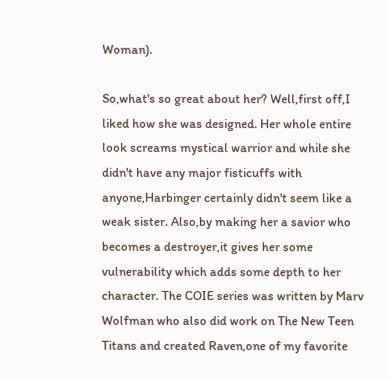Woman).

So,what's so great about her? Well,first off,I liked how she was designed. Her whole entire look screams mystical warrior and while she didn't have any major fisticuffs with anyone,Harbinger certainly didn't seem like a weak sister. Also,by making her a savior who becomes a destroyer,it gives her some vulnerability which adds some depth to her character. The COIE series was written by Marv Wolfman who also did work on The New Teen Titans and created Raven,one of my favorite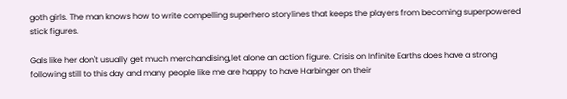goth girls. The man knows how to write compelling superhero storylines that keeps the players from becoming superpowered stick figures.

Gals like her don't usually get much merchandising,let alone an action figure. Crisis on Infinite Earths does have a strong following still to this day and many people like me are happy to have Harbinger on their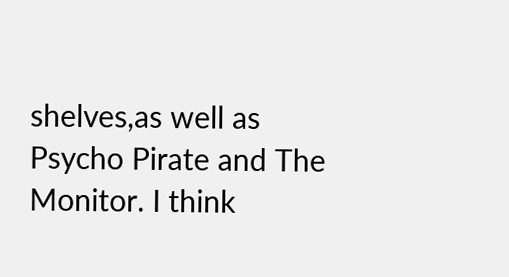shelves,as well as Psycho Pirate and The Monitor. I think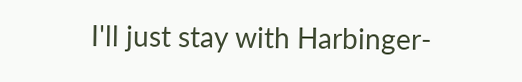I'll just stay with Harbinger-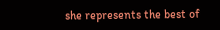she represents the best of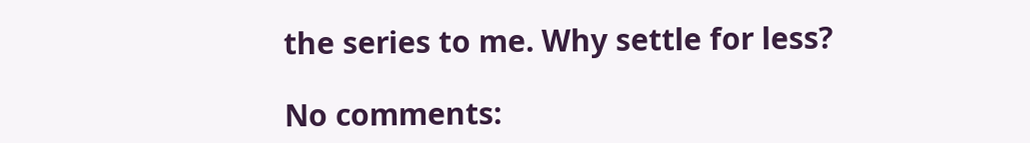the series to me. Why settle for less?

No comments: